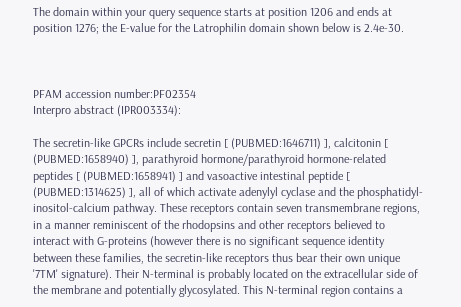The domain within your query sequence starts at position 1206 and ends at position 1276; the E-value for the Latrophilin domain shown below is 2.4e-30.



PFAM accession number:PF02354
Interpro abstract (IPR003334):

The secretin-like GPCRs include secretin [ (PUBMED:1646711) ], calcitonin [ (PUBMED:1658940) ], parathyroid hormone/parathyroid hormone-related peptides [ (PUBMED:1658941) ] and vasoactive intestinal peptide [ (PUBMED:1314625) ], all of which activate adenylyl cyclase and the phosphatidyl-inositol-calcium pathway. These receptors contain seven transmembrane regions, in a manner reminiscent of the rhodopsins and other receptors believed to interact with G-proteins (however there is no significant sequence identity between these families, the secretin-like receptors thus bear their own unique '7TM' signature). Their N-terminal is probably located on the extracellular side of the membrane and potentially glycosylated. This N-terminal region contains a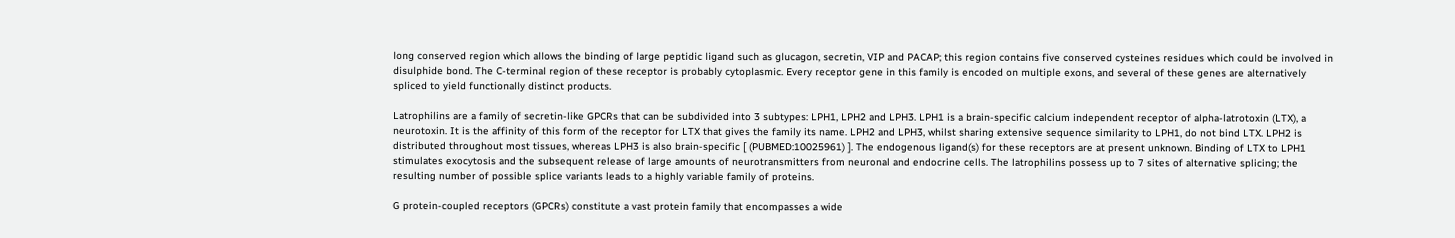long conserved region which allows the binding of large peptidic ligand such as glucagon, secretin, VIP and PACAP; this region contains five conserved cysteines residues which could be involved in disulphide bond. The C-terminal region of these receptor is probably cytoplasmic. Every receptor gene in this family is encoded on multiple exons, and several of these genes are alternatively spliced to yield functionally distinct products.

Latrophilins are a family of secretin-like GPCRs that can be subdivided into 3 subtypes: LPH1, LPH2 and LPH3. LPH1 is a brain-specific calcium independent receptor of alpha-latrotoxin (LTX), a neurotoxin. It is the affinity of this form of the receptor for LTX that gives the family its name. LPH2 and LPH3, whilst sharing extensive sequence similarity to LPH1, do not bind LTX. LPH2 is distributed throughout most tissues, whereas LPH3 is also brain-specific [ (PUBMED:10025961) ]. The endogenous ligand(s) for these receptors are at present unknown. Binding of LTX to LPH1 stimulates exocytosis and the subsequent release of large amounts of neurotransmitters from neuronal and endocrine cells. The latrophilins possess up to 7 sites of alternative splicing; the resulting number of possible splice variants leads to a highly variable family of proteins.

G protein-coupled receptors (GPCRs) constitute a vast protein family that encompasses a wide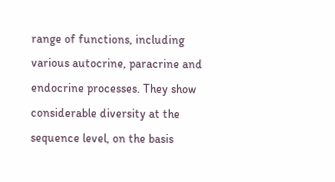range of functions, including various autocrine, paracrine and endocrine processes. They show considerable diversity at the sequence level, on the basis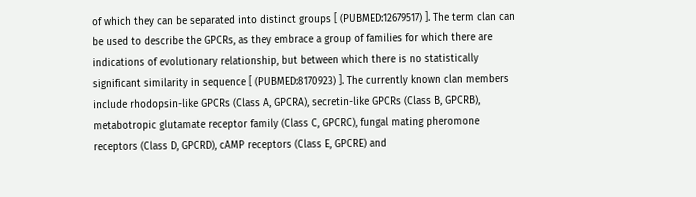of which they can be separated into distinct groups [ (PUBMED:12679517) ]. The term clan can be used to describe the GPCRs, as they embrace a group of families for which there are indications of evolutionary relationship, but between which there is no statistically significant similarity in sequence [ (PUBMED:8170923) ]. The currently known clan members include rhodopsin-like GPCRs (Class A, GPCRA), secretin-like GPCRs (Class B, GPCRB), metabotropic glutamate receptor family (Class C, GPCRC), fungal mating pheromone receptors (Class D, GPCRD), cAMP receptors (Class E, GPCRE) and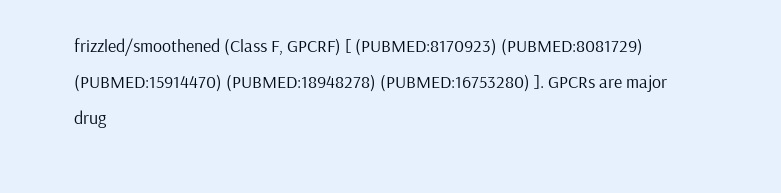frizzled/smoothened (Class F, GPCRF) [ (PUBMED:8170923) (PUBMED:8081729) (PUBMED:15914470) (PUBMED:18948278) (PUBMED:16753280) ]. GPCRs are major drug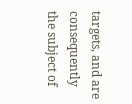targets, and are consequently the subject of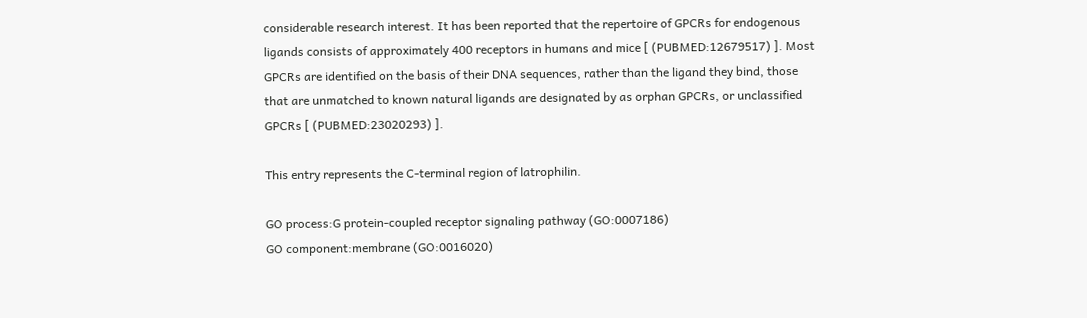considerable research interest. It has been reported that the repertoire of GPCRs for endogenous ligands consists of approximately 400 receptors in humans and mice [ (PUBMED:12679517) ]. Most GPCRs are identified on the basis of their DNA sequences, rather than the ligand they bind, those that are unmatched to known natural ligands are designated by as orphan GPCRs, or unclassified GPCRs [ (PUBMED:23020293) ].

This entry represents the C-terminal region of latrophilin.

GO process:G protein-coupled receptor signaling pathway (GO:0007186)
GO component:membrane (GO:0016020)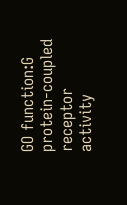GO function:G protein-coupled receptor activity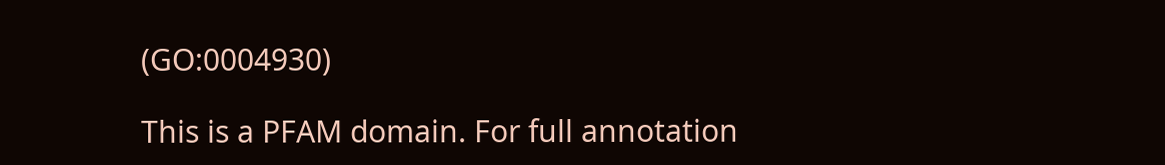(GO:0004930)

This is a PFAM domain. For full annotation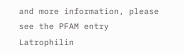and more information, please see the PFAM entry Latrophilin